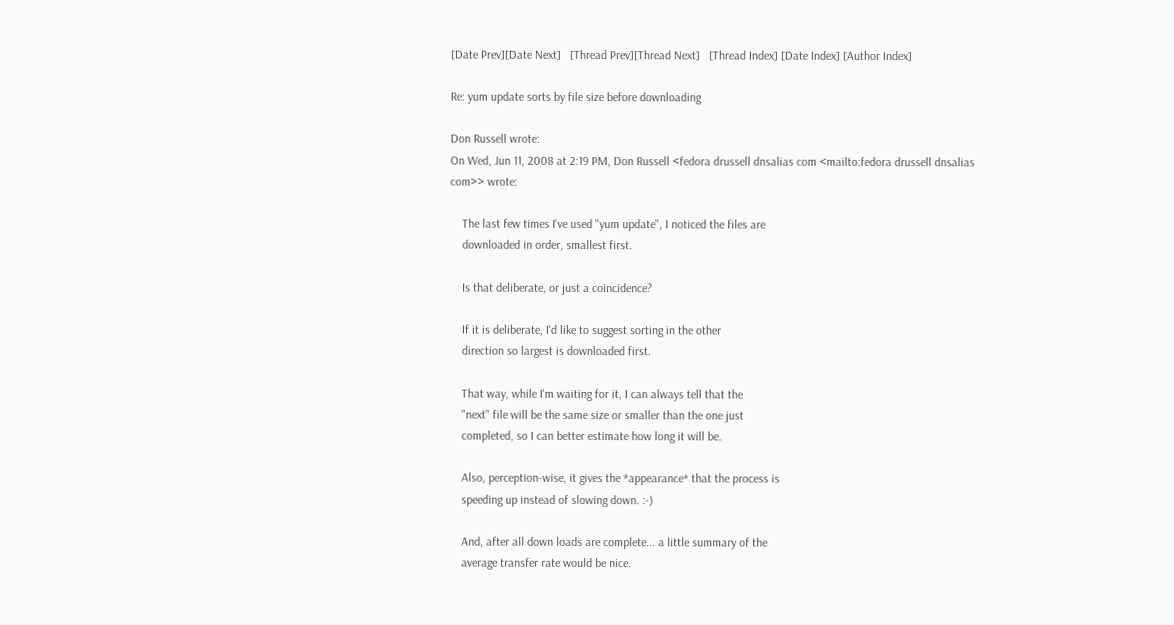[Date Prev][Date Next]   [Thread Prev][Thread Next]   [Thread Index] [Date Index] [Author Index]

Re: yum update sorts by file size before downloading

Don Russell wrote:
On Wed, Jun 11, 2008 at 2:19 PM, Don Russell <fedora drussell dnsalias com <mailto:fedora drussell dnsalias com>> wrote:

    The last few times I've used "yum update", I noticed the files are
    downloaded in order, smallest first.

    Is that deliberate, or just a coincidence?

    If it is deliberate, I'd like to suggest sorting in the other
    direction so largest is downloaded first.

    That way, while I'm waiting for it, I can always tell that the
    "next" file will be the same size or smaller than the one just
    completed, so I can better estimate how long it will be.

    Also, perception-wise, it gives the *appearance* that the process is
    speeding up instead of slowing down. :-)

    And, after all down loads are complete... a little summary of the
    average transfer rate would be nice.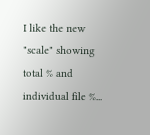I like the new "scale" showing total % and individual file %...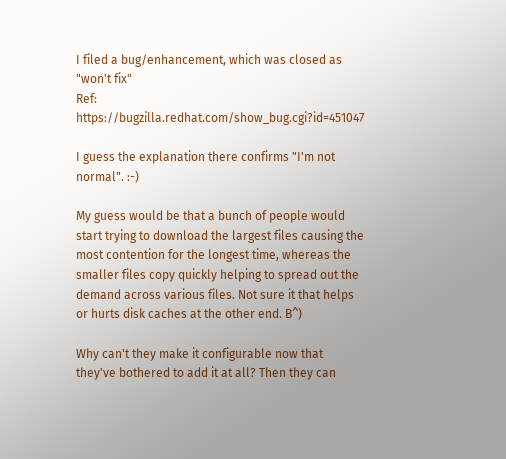I filed a bug/enhancement, which was closed as "won't fix"
Ref: https://bugzilla.redhat.com/show_bug.cgi?id=451047

I guess the explanation there confirms "I'm not normal". :-)

My guess would be that a bunch of people would start trying to download the largest files causing the most contention for the longest time, whereas the smaller files copy quickly helping to spread out the demand across various files. Not sure it that helps or hurts disk caches at the other end. B^)

Why can't they make it configurable now that they've bothered to add it at all? Then they can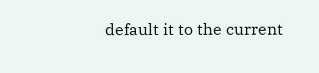default it to the current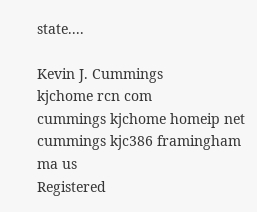state....

Kevin J. Cummings
kjchome rcn com
cummings kjchome homeip net
cummings kjc386 framingham ma us
Registered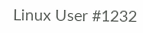Linux User #1232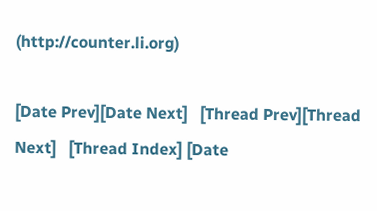(http://counter.li.org)

[Date Prev][Date Next]   [Thread Prev][Thread Next]   [Thread Index] [Date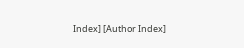Index] [Author Index]